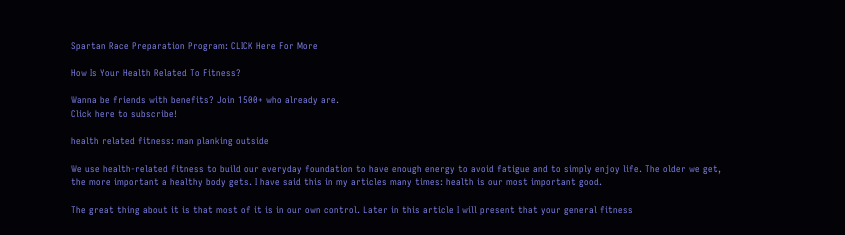Spartan Race Preparation Program: CLICK Here For More

How Is Your Health Related To Fitness?

Wanna be friends with benefits? Join 1500+ who already are.
Click here to subscribe!

health related fitness: man planking outside

We use health-related fitness to build our everyday foundation to have enough energy to avoid fatigue and to simply enjoy life. The older we get, the more important a healthy body gets. I have said this in my articles many times: health is our most important good.

The great thing about it is that most of it is in our own control. Later in this article I will present that your general fitness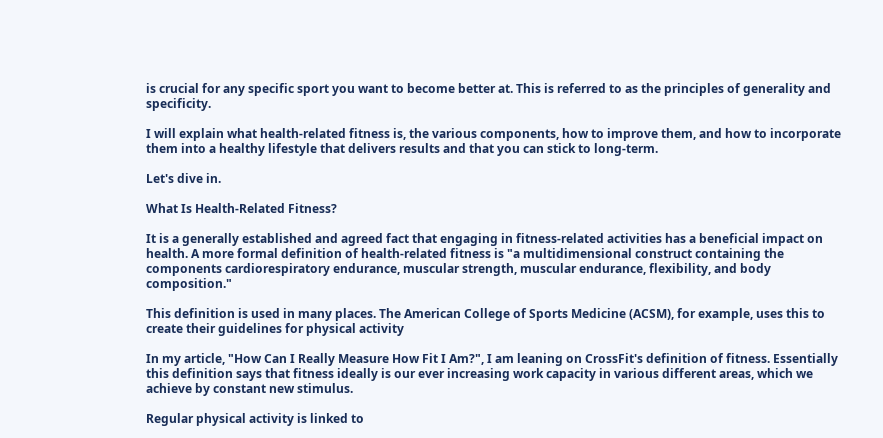is crucial for any specific sport you want to become better at. This is referred to as the principles of generality and specificity.

I will explain what health-related fitness is, the various components, how to improve them, and how to incorporate them into a healthy lifestyle that delivers results and that you can stick to long-term.

Let's dive in.

What Is Health-Related Fitness?

It is a generally established and agreed fact that engaging in fitness-related activities has a beneficial impact on health. A more formal definition of health-related fitness is "a multidimensional construct containing the components cardiorespiratory endurance, muscular strength, muscular endurance, flexibility, and body composition."

This definition is used in many places. The American College of Sports Medicine (ACSM), for example, uses this to create their guidelines for physical activity

In my article, "How Can I Really Measure How Fit I Am?", I am leaning on CrossFit's definition of fitness. Essentially this definition says that fitness ideally is our ever increasing work capacity in various different areas, which we achieve by constant new stimulus.

Regular physical activity is linked to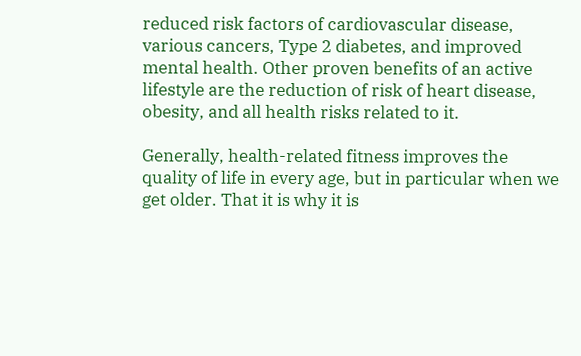reduced risk factors of cardiovascular disease, various cancers, Type 2 diabetes, and improved mental health. Other proven benefits of an active lifestyle are the reduction of risk of heart disease, obesity, and all health risks related to it.

Generally, health-related fitness improves the quality of life in every age, but in particular when we get older. That it is why it is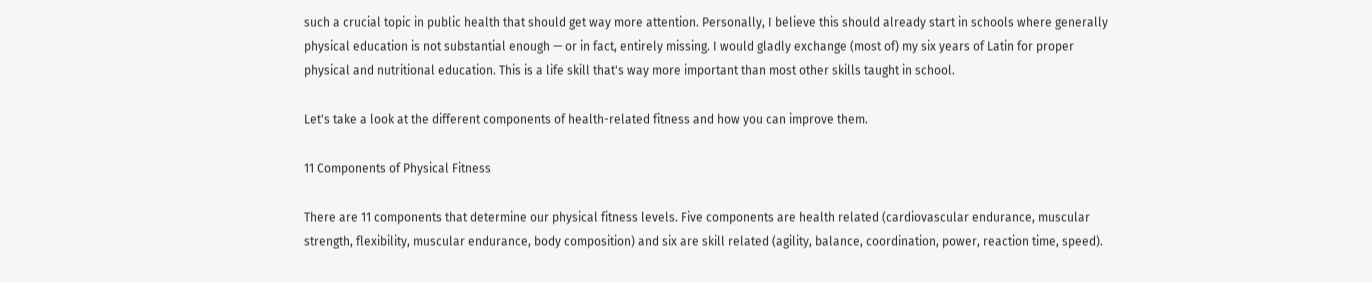such a crucial topic in public health that should get way more attention. Personally, I believe this should already start in schools where generally physical education is not substantial enough — or in fact, entirely missing. I would gladly exchange (most of) my six years of Latin for proper physical and nutritional education. This is a life skill that's way more important than most other skills taught in school.

Let's take a look at the different components of health-related fitness and how you can improve them.

11 Components of Physical Fitness

There are 11 components that determine our physical fitness levels. Five components are health related (cardiovascular endurance, muscular strength, flexibility, muscular endurance, body composition) and six are skill related (agility, balance, coordination, power, reaction time, speed).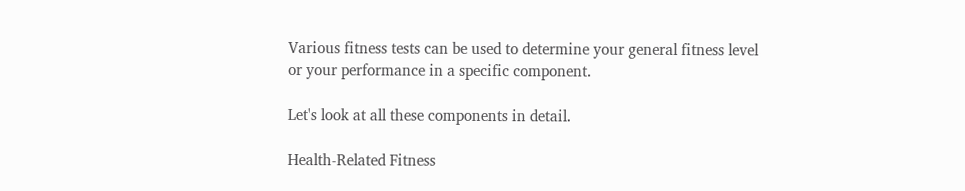Various fitness tests can be used to determine your general fitness level or your performance in a specific component.

Let's look at all these components in detail.

Health-Related Fitness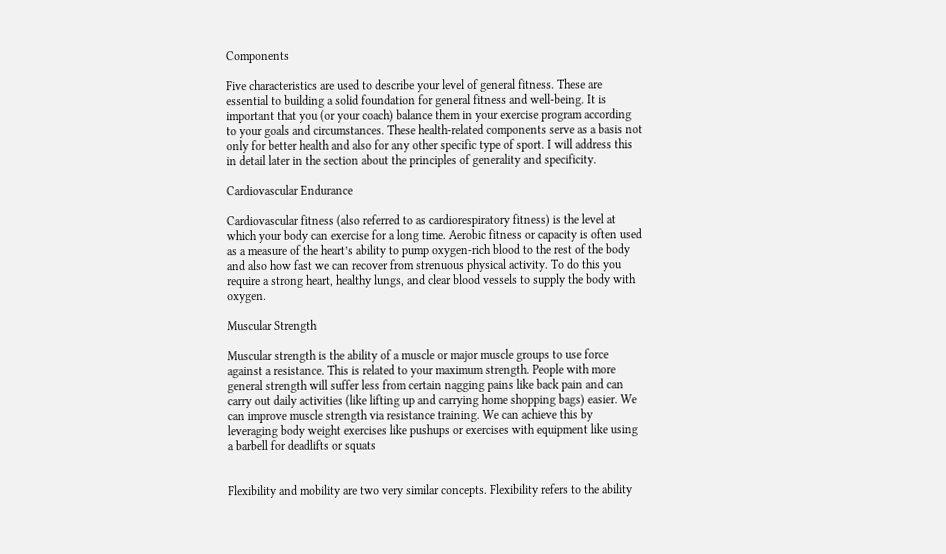Components

Five characteristics are used to describe your level of general fitness. These are essential to building a solid foundation for general fitness and well-being. It is important that you (or your coach) balance them in your exercise program according to your goals and circumstances. These health-related components serve as a basis not only for better health and also for any other specific type of sport. I will address this in detail later in the section about the principles of generality and specificity.

Cardiovascular Endurance

Cardiovascular fitness (also referred to as cardiorespiratory fitness) is the level at which your body can exercise for a long time. Aerobic fitness or capacity is often used as a measure of the heart’s ability to pump oxygen-rich blood to the rest of the body and also how fast we can recover from strenuous physical activity. To do this you require a strong heart, healthy lungs, and clear blood vessels to supply the body with oxygen.

Muscular Strength

Muscular strength is the ability of a muscle or major muscle groups to use force against a resistance. This is related to your maximum strength. People with more general strength will suffer less from certain nagging pains like back pain and can carry out daily activities (like lifting up and carrying home shopping bags) easier. We can improve muscle strength via resistance training. We can achieve this by leveraging body weight exercises like pushups or exercises with equipment like using a barbell for deadlifts or squats


Flexibility and mobility are two very similar concepts. Flexibility refers to the ability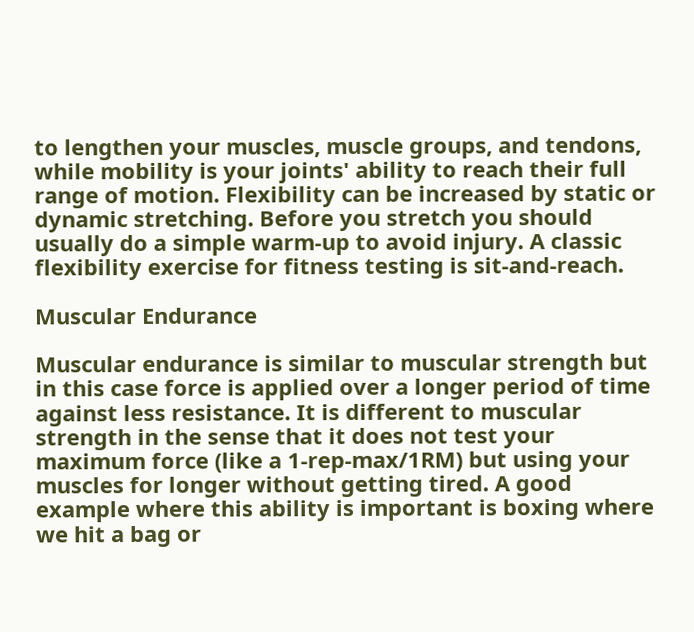to lengthen your muscles, muscle groups, and tendons, while mobility is your joints' ability to reach their full range of motion. Flexibility can be increased by static or dynamic stretching. Before you stretch you should usually do a simple warm-up to avoid injury. A classic flexibility exercise for fitness testing is sit-and-reach.

Muscular Endurance

Muscular endurance is similar to muscular strength but in this case force is applied over a longer period of time against less resistance. It is different to muscular strength in the sense that it does not test your maximum force (like a 1-rep-max/1RM) but using your muscles for longer without getting tired. A good example where this ability is important is boxing where we hit a bag or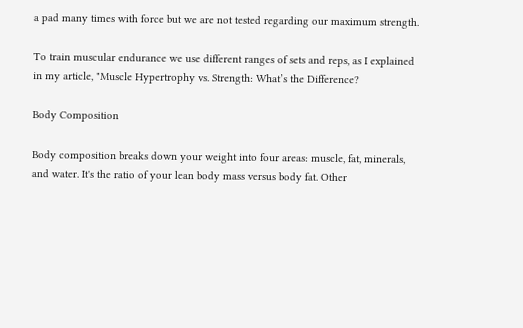a pad many times with force but we are not tested regarding our maximum strength.

To train muscular endurance we use different ranges of sets and reps, as I explained in my article, "Muscle Hypertrophy vs. Strength: What’s the Difference?

Body Composition

Body composition breaks down your weight into four areas: muscle, fat, minerals, and water. It's the ratio of your lean body mass versus body fat. Other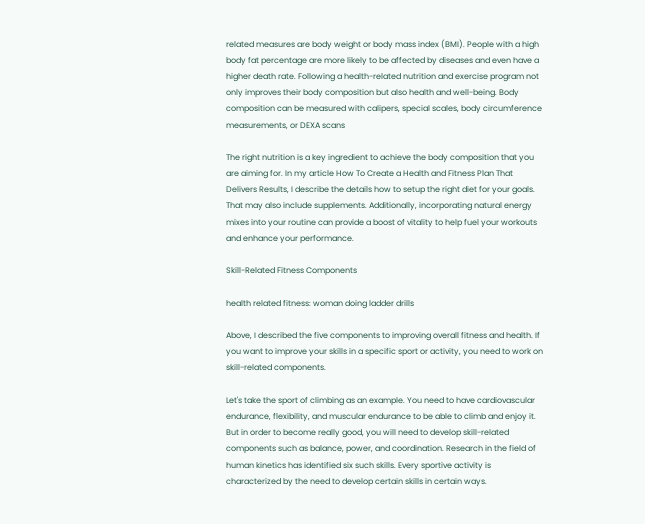related measures are body weight or body mass index (BMI). People with a high body fat percentage are more likely to be affected by diseases and even have a higher death rate. Following a health-related nutrition and exercise program not only improves their body composition but also health and well-being. Body composition can be measured with calipers, special scales, body circumference measurements, or DEXA scans

The right nutrition is a key ingredient to achieve the body composition that you are aiming for. In my article How To Create a Health and Fitness Plan That Delivers Results, I describe the details how to setup the right diet for your goals. That may also include supplements. Additionally, incorporating natural energy mixes into your routine can provide a boost of vitality to help fuel your workouts and enhance your performance.

Skill-Related Fitness Components

health related fitness: woman doing ladder drills

Above, I described the five components to improving overall fitness and health. If you want to improve your skills in a specific sport or activity, you need to work on skill-related components.

Let's take the sport of climbing as an example. You need to have cardiovascular endurance, flexibility, and muscular endurance to be able to climb and enjoy it. But in order to become really good, you will need to develop skill-related components such as balance, power, and coordination. Research in the field of human kinetics has identified six such skills. Every sportive activity is characterized by the need to develop certain skills in certain ways.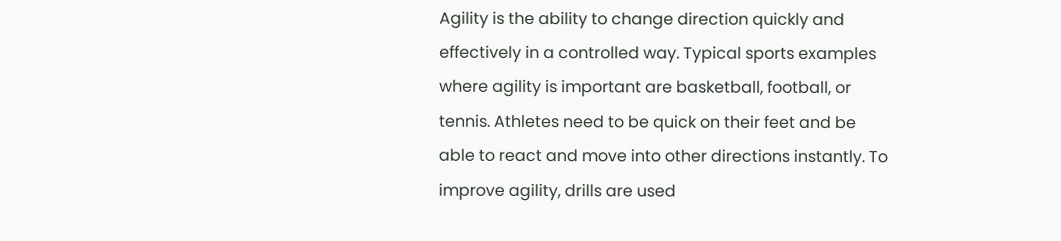Agility is the ability to change direction quickly and effectively in a controlled way. Typical sports examples where agility is important are basketball, football, or tennis. Athletes need to be quick on their feet and be able to react and move into other directions instantly. To improve agility, drills are used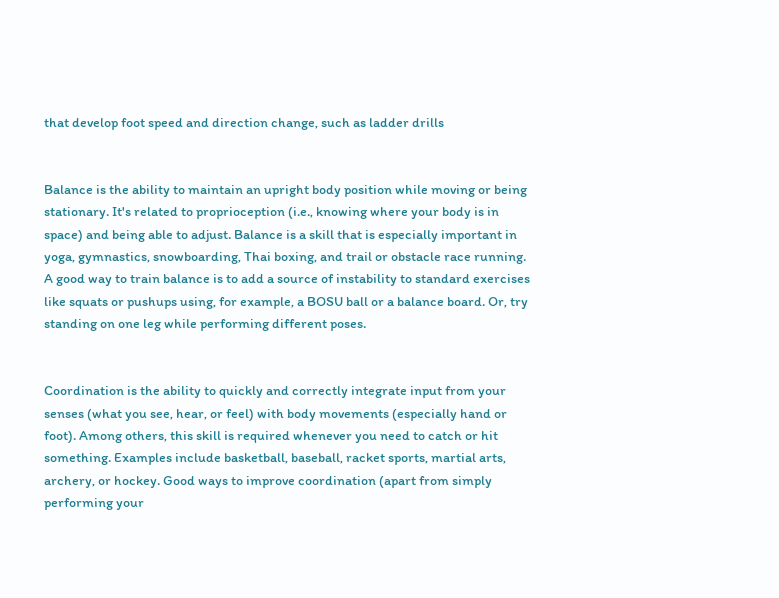that develop foot speed and direction change, such as ladder drills


Balance is the ability to maintain an upright body position while moving or being stationary. It's related to proprioception (i.e., knowing where your body is in space) and being able to adjust. Balance is a skill that is especially important in yoga, gymnastics, snowboarding, Thai boxing, and trail or obstacle race running. A good way to train balance is to add a source of instability to standard exercises like squats or pushups using, for example, a BOSU ball or a balance board. Or, try standing on one leg while performing different poses.


Coordination is the ability to quickly and correctly integrate input from your senses (what you see, hear, or feel) with body movements (especially hand or foot). Among others, this skill is required whenever you need to catch or hit something. Examples include basketball, baseball, racket sports, martial arts, archery, or hockey. Good ways to improve coordination (apart from simply performing your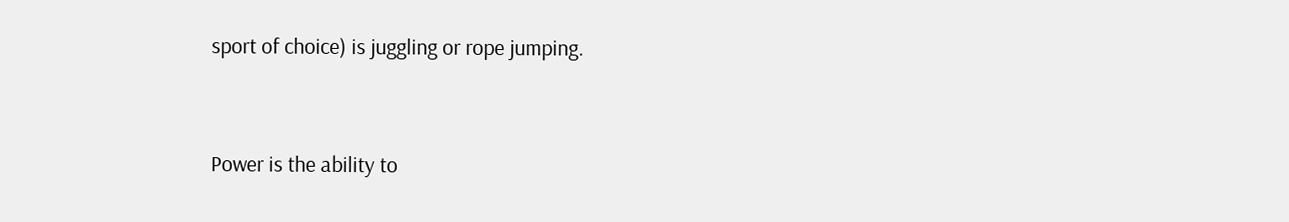sport of choice) is juggling or rope jumping.


Power is the ability to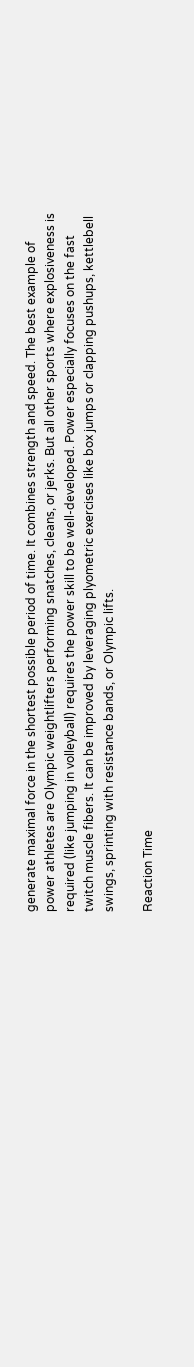generate maximal force in the shortest possible period of time. It combines strength and speed. The best example of power athletes are Olympic weightlifters performing snatches, cleans, or jerks. But all other sports where explosiveness is required (like jumping in volleyball) requires the power skill to be well-developed. Power especially focuses on the fast twitch muscle fibers. It can be improved by leveraging plyometric exercises like box jumps or clapping pushups, kettlebell swings, sprinting with resistance bands, or Olympic lifts.

Reaction Time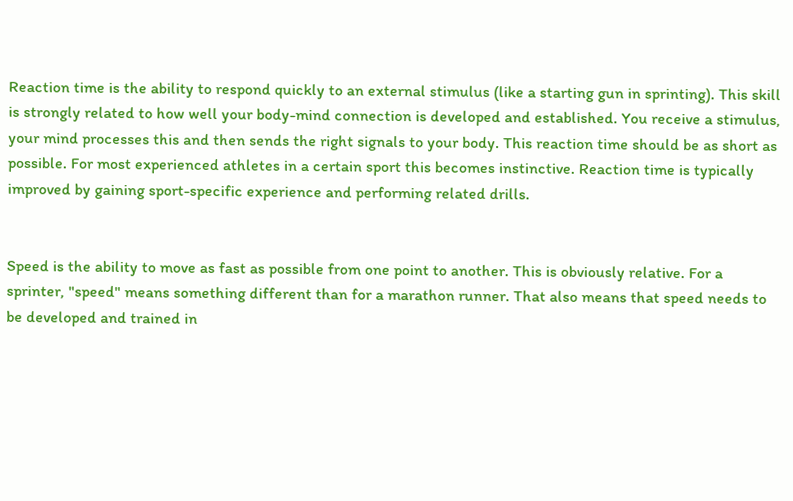Reaction time is the ability to respond quickly to an external stimulus (like a starting gun in sprinting). This skill is strongly related to how well your body-mind connection is developed and established. You receive a stimulus, your mind processes this and then sends the right signals to your body. This reaction time should be as short as possible. For most experienced athletes in a certain sport this becomes instinctive. Reaction time is typically improved by gaining sport-specific experience and performing related drills.


Speed is the ability to move as fast as possible from one point to another. This is obviously relative. For a sprinter, "speed" means something different than for a marathon runner. That also means that speed needs to be developed and trained in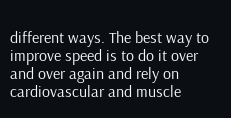different ways. The best way to improve speed is to do it over and over again and rely on cardiovascular and muscle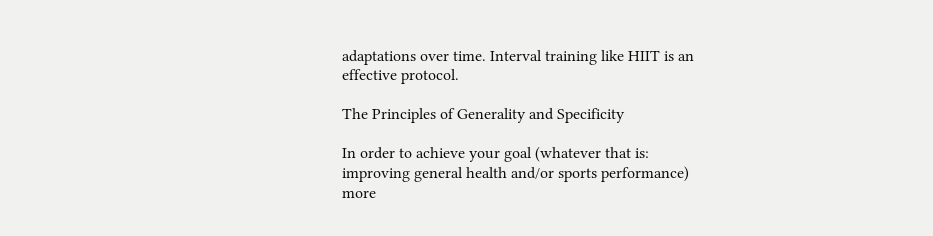adaptations over time. Interval training like HIIT is an effective protocol.

The Principles of Generality and Specificity

In order to achieve your goal (whatever that is: improving general health and/or sports performance) more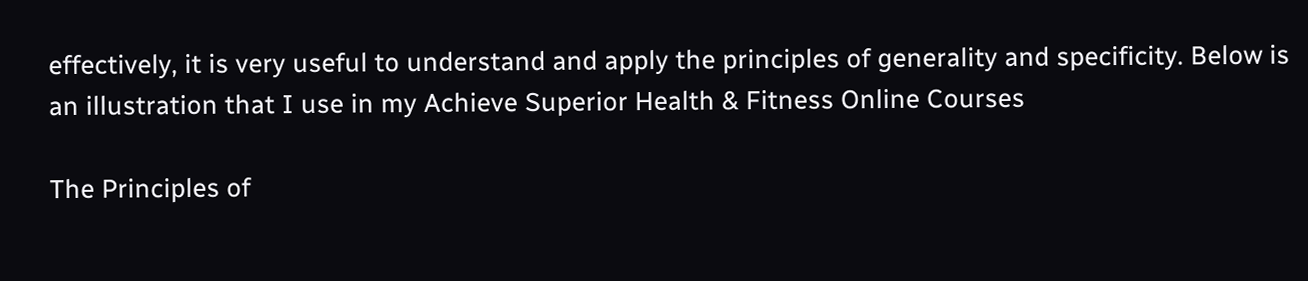effectively, it is very useful to understand and apply the principles of generality and specificity. Below is an illustration that I use in my Achieve Superior Health & Fitness Online Courses

The Principles of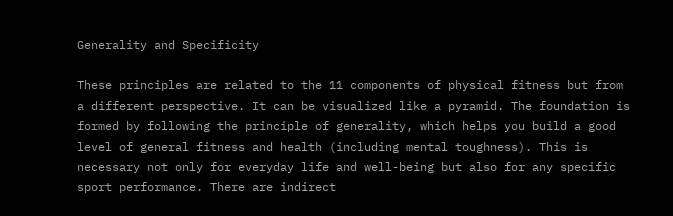Generality and Specificity

These principles are related to the 11 components of physical fitness but from a different perspective. It can be visualized like a pyramid. The foundation is formed by following the principle of generality, which helps you build a good level of general fitness and health (including mental toughness). This is necessary not only for everyday life and well-being but also for any specific sport performance. There are indirect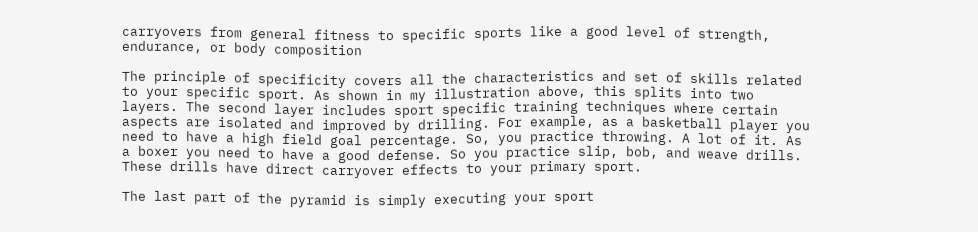carryovers from general fitness to specific sports like a good level of strength, endurance, or body composition

The principle of specificity covers all the characteristics and set of skills related to your specific sport. As shown in my illustration above, this splits into two layers. The second layer includes sport specific training techniques where certain aspects are isolated and improved by drilling. For example, as a basketball player you need to have a high field goal percentage. So, you practice throwing. A lot of it. As a boxer you need to have a good defense. So you practice slip, bob, and weave drills. These drills have direct carryover effects to your primary sport.

The last part of the pyramid is simply executing your sport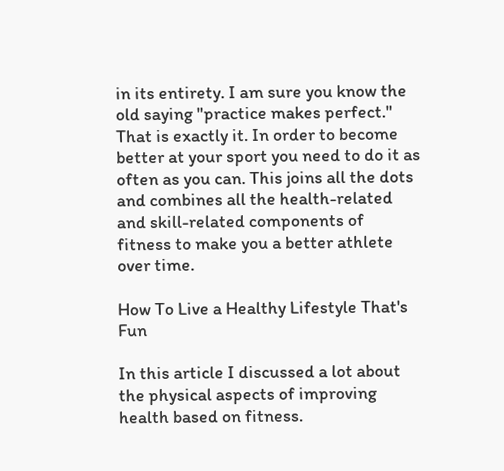in its entirety. I am sure you know the old saying "practice makes perfect." That is exactly it. In order to become better at your sport you need to do it as often as you can. This joins all the dots and combines all the health-related and skill-related components of fitness to make you a better athlete over time.

How To Live a Healthy Lifestyle That's Fun

In this article I discussed a lot about the physical aspects of improving health based on fitness.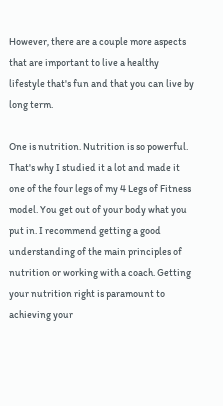However, there are a couple more aspects that are important to live a healthy lifestyle that's fun and that you can live by long term.

One is nutrition. Nutrition is so powerful. That's why I studied it a lot and made it one of the four legs of my 4 Legs of Fitness model. You get out of your body what you put in. I recommend getting a good understanding of the main principles of nutrition or working with a coach. Getting your nutrition right is paramount to achieving your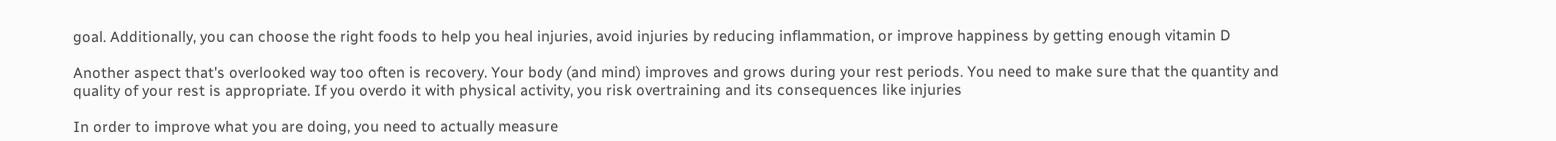goal. Additionally, you can choose the right foods to help you heal injuries, avoid injuries by reducing inflammation, or improve happiness by getting enough vitamin D

Another aspect that's overlooked way too often is recovery. Your body (and mind) improves and grows during your rest periods. You need to make sure that the quantity and quality of your rest is appropriate. If you overdo it with physical activity, you risk overtraining and its consequences like injuries

In order to improve what you are doing, you need to actually measure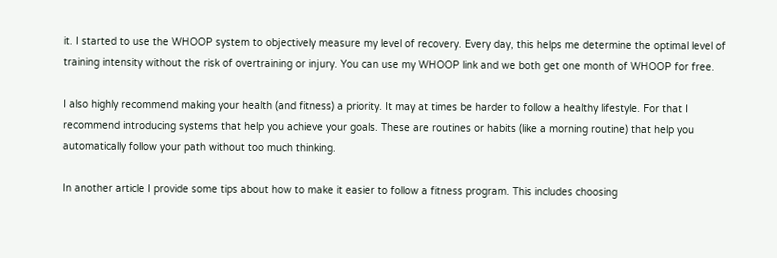it. I started to use the WHOOP system to objectively measure my level of recovery. Every day, this helps me determine the optimal level of training intensity without the risk of overtraining or injury. You can use my WHOOP link and we both get one month of WHOOP for free.

I also highly recommend making your health (and fitness) a priority. It may at times be harder to follow a healthy lifestyle. For that I recommend introducing systems that help you achieve your goals. These are routines or habits (like a morning routine) that help you automatically follow your path without too much thinking.

In another article I provide some tips about how to make it easier to follow a fitness program. This includes choosing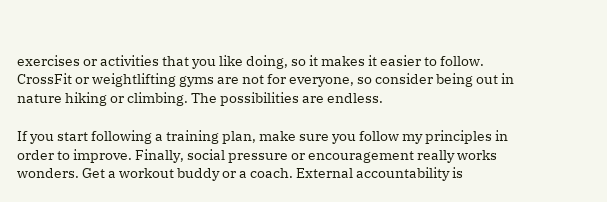exercises or activities that you like doing, so it makes it easier to follow. CrossFit or weightlifting gyms are not for everyone, so consider being out in nature hiking or climbing. The possibilities are endless.

If you start following a training plan, make sure you follow my principles in order to improve. Finally, social pressure or encouragement really works wonders. Get a workout buddy or a coach. External accountability is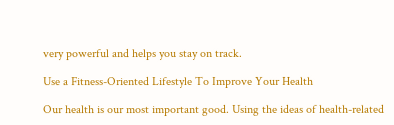very powerful and helps you stay on track.

Use a Fitness-Oriented Lifestyle To Improve Your Health

Our health is our most important good. Using the ideas of health-related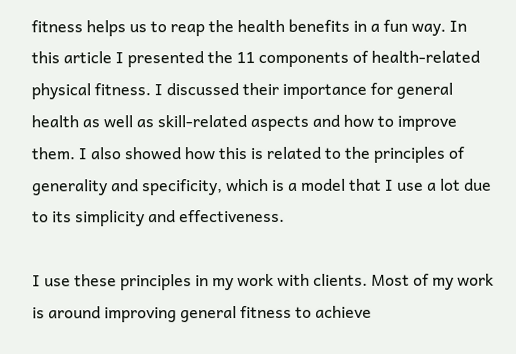fitness helps us to reap the health benefits in a fun way. In this article I presented the 11 components of health-related physical fitness. I discussed their importance for general health as well as skill-related aspects and how to improve them. I also showed how this is related to the principles of generality and specificity, which is a model that I use a lot due to its simplicity and effectiveness.

I use these principles in my work with clients. Most of my work is around improving general fitness to achieve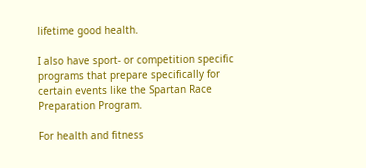lifetime good health.

I also have sport- or competition specific programs that prepare specifically for certain events like the Spartan Race Preparation Program.

For health and fitness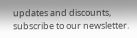updates and discounts, subscribe to our newsletter.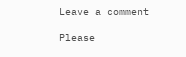Leave a comment

Please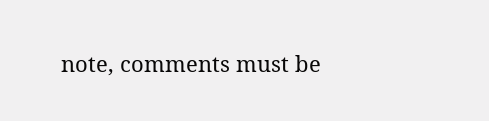note, comments must be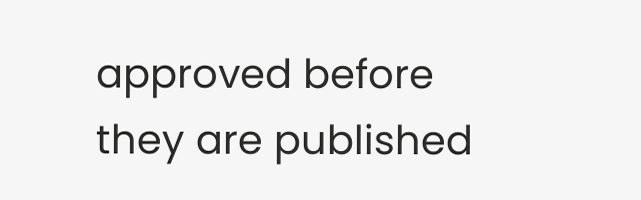approved before they are published